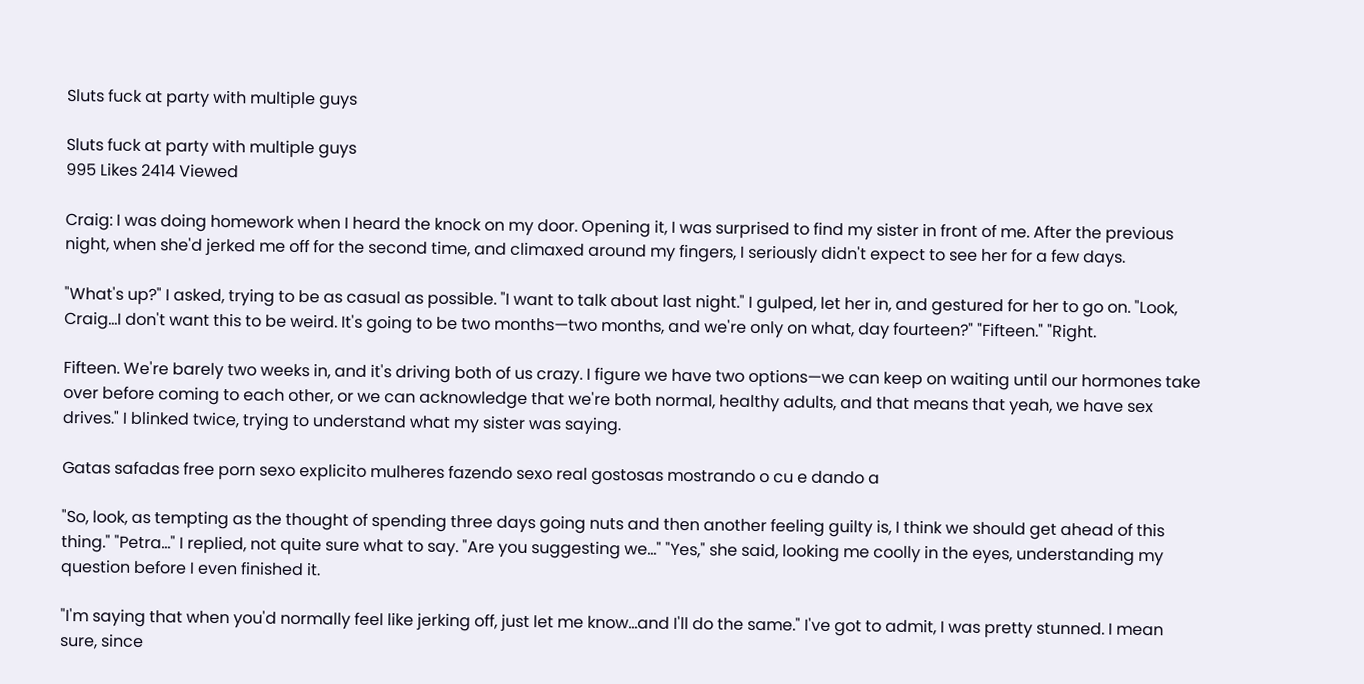Sluts fuck at party with multiple guys

Sluts fuck at party with multiple guys
995 Likes 2414 Viewed

Craig: I was doing homework when I heard the knock on my door. Opening it, I was surprised to find my sister in front of me. After the previous night, when she'd jerked me off for the second time, and climaxed around my fingers, I seriously didn't expect to see her for a few days.

"What's up?" I asked, trying to be as casual as possible. "I want to talk about last night." I gulped, let her in, and gestured for her to go on. "Look, Craig…I don't want this to be weird. It's going to be two months—two months, and we're only on what, day fourteen?" "Fifteen." "Right.

Fifteen. We're barely two weeks in, and it's driving both of us crazy. I figure we have two options—we can keep on waiting until our hormones take over before coming to each other, or we can acknowledge that we're both normal, healthy adults, and that means that yeah, we have sex drives." I blinked twice, trying to understand what my sister was saying.

Gatas safadas free porn sexo explicito mulheres fazendo sexo real gostosas mostrando o cu e dando a

"So, look, as tempting as the thought of spending three days going nuts and then another feeling guilty is, I think we should get ahead of this thing." "Petra…" I replied, not quite sure what to say. "Are you suggesting we…" "Yes," she said, looking me coolly in the eyes, understanding my question before I even finished it.

"I'm saying that when you'd normally feel like jerking off, just let me know…and I'll do the same." I've got to admit, I was pretty stunned. I mean sure, since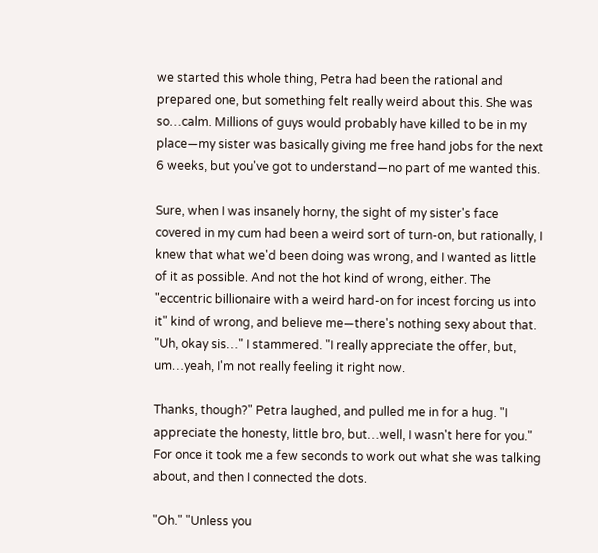we started this whole thing, Petra had been the rational and prepared one, but something felt really weird about this. She was so…calm. Millions of guys would probably have killed to be in my place—my sister was basically giving me free hand jobs for the next 6 weeks, but you've got to understand—no part of me wanted this.

Sure, when I was insanely horny, the sight of my sister's face covered in my cum had been a weird sort of turn-on, but rationally, I knew that what we'd been doing was wrong, and I wanted as little of it as possible. And not the hot kind of wrong, either. The "eccentric billionaire with a weird hard-on for incest forcing us into it" kind of wrong, and believe me—there's nothing sexy about that. "Uh, okay sis…" I stammered. "I really appreciate the offer, but, um…yeah, I'm not really feeling it right now.

Thanks, though?" Petra laughed, and pulled me in for a hug. "I appreciate the honesty, little bro, but…well, I wasn't here for you." For once it took me a few seconds to work out what she was talking about, and then I connected the dots.

"Oh." "Unless you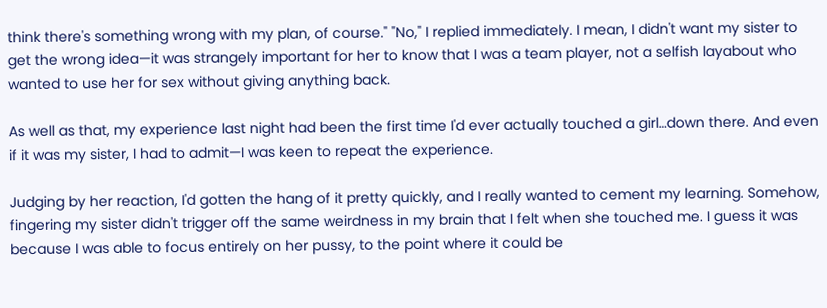think there's something wrong with my plan, of course." "No," I replied immediately. I mean, I didn't want my sister to get the wrong idea—it was strangely important for her to know that I was a team player, not a selfish layabout who wanted to use her for sex without giving anything back.

As well as that, my experience last night had been the first time I'd ever actually touched a girl…down there. And even if it was my sister, I had to admit—I was keen to repeat the experience.

Judging by her reaction, I'd gotten the hang of it pretty quickly, and I really wanted to cement my learning. Somehow, fingering my sister didn't trigger off the same weirdness in my brain that I felt when she touched me. I guess it was because I was able to focus entirely on her pussy, to the point where it could be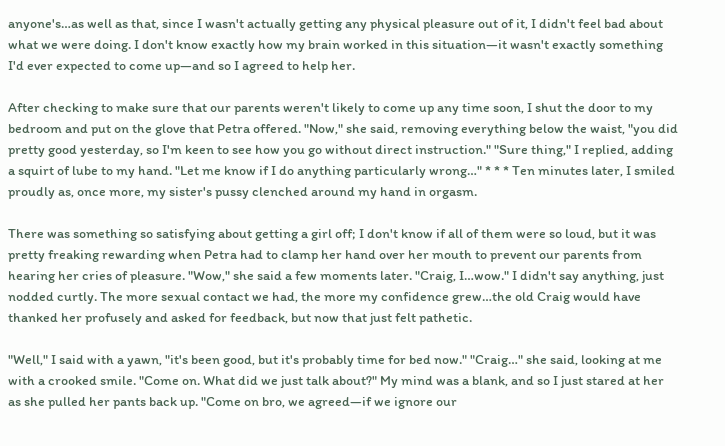anyone's…as well as that, since I wasn't actually getting any physical pleasure out of it, I didn't feel bad about what we were doing. I don't know exactly how my brain worked in this situation—it wasn't exactly something I'd ever expected to come up—and so I agreed to help her.

After checking to make sure that our parents weren't likely to come up any time soon, I shut the door to my bedroom and put on the glove that Petra offered. "Now," she said, removing everything below the waist, "you did pretty good yesterday, so I'm keen to see how you go without direct instruction." "Sure thing," I replied, adding a squirt of lube to my hand. "Let me know if I do anything particularly wrong…" * * * Ten minutes later, I smiled proudly as, once more, my sister's pussy clenched around my hand in orgasm.

There was something so satisfying about getting a girl off; I don't know if all of them were so loud, but it was pretty freaking rewarding when Petra had to clamp her hand over her mouth to prevent our parents from hearing her cries of pleasure. "Wow," she said a few moments later. "Craig, I…wow." I didn't say anything, just nodded curtly. The more sexual contact we had, the more my confidence grew…the old Craig would have thanked her profusely and asked for feedback, but now that just felt pathetic.

"Well," I said with a yawn, "it's been good, but it's probably time for bed now." "Craig…" she said, looking at me with a crooked smile. "Come on. What did we just talk about?" My mind was a blank, and so I just stared at her as she pulled her pants back up. "Come on bro, we agreed—if we ignore our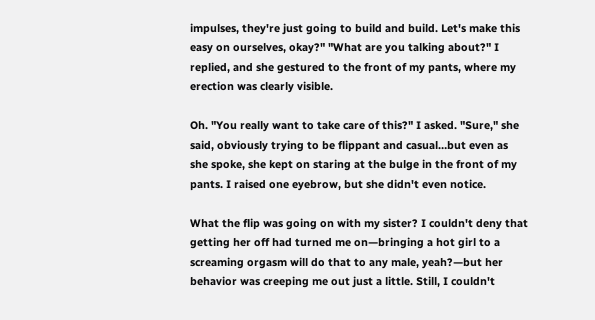impulses, they're just going to build and build. Let's make this easy on ourselves, okay?" "What are you talking about?" I replied, and she gestured to the front of my pants, where my erection was clearly visible.

Oh. "You really want to take care of this?" I asked. "Sure," she said, obviously trying to be flippant and casual…but even as she spoke, she kept on staring at the bulge in the front of my pants. I raised one eyebrow, but she didn't even notice.

What the flip was going on with my sister? I couldn't deny that getting her off had turned me on—bringing a hot girl to a screaming orgasm will do that to any male, yeah?—but her behavior was creeping me out just a little. Still, I couldn't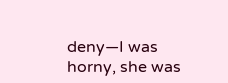deny—I was horny, she was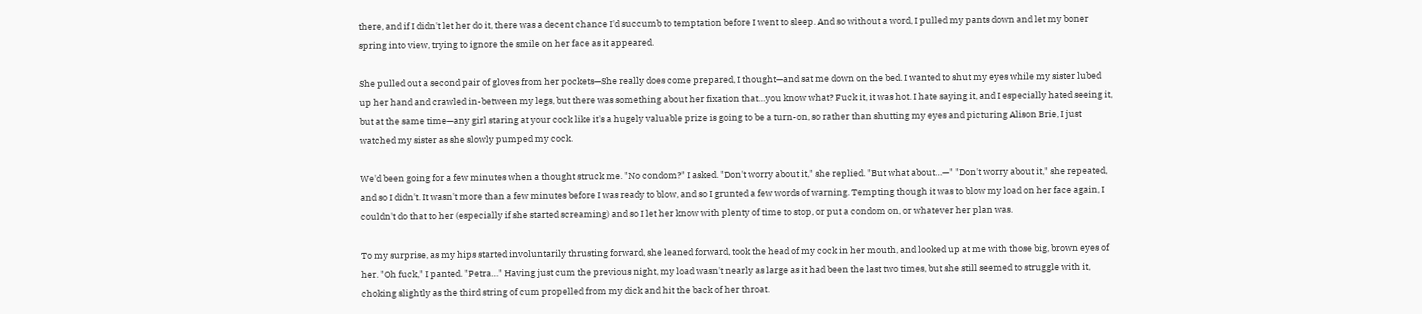there, and if I didn't let her do it, there was a decent chance I'd succumb to temptation before I went to sleep. And so without a word, I pulled my pants down and let my boner spring into view, trying to ignore the smile on her face as it appeared.

She pulled out a second pair of gloves from her pockets—She really does come prepared, I thought—and sat me down on the bed. I wanted to shut my eyes while my sister lubed up her hand and crawled in-between my legs, but there was something about her fixation that…you know what? Fuck it, it was hot. I hate saying it, and I especially hated seeing it, but at the same time—any girl staring at your cock like it's a hugely valuable prize is going to be a turn-on, so rather than shutting my eyes and picturing Alison Brie, I just watched my sister as she slowly pumped my cock.

We'd been going for a few minutes when a thought struck me. "No condom?" I asked. "Don't worry about it," she replied. "But what about…—" "Don't worry about it," she repeated, and so I didn't. It wasn't more than a few minutes before I was ready to blow, and so I grunted a few words of warning. Tempting though it was to blow my load on her face again, I couldn't do that to her (especially if she started screaming) and so I let her know with plenty of time to stop, or put a condom on, or whatever her plan was.

To my surprise, as my hips started involuntarily thrusting forward, she leaned forward, took the head of my cock in her mouth, and looked up at me with those big, brown eyes of her. "Oh fuck," I panted. "Petra…" Having just cum the previous night, my load wasn't nearly as large as it had been the last two times, but she still seemed to struggle with it, choking slightly as the third string of cum propelled from my dick and hit the back of her throat.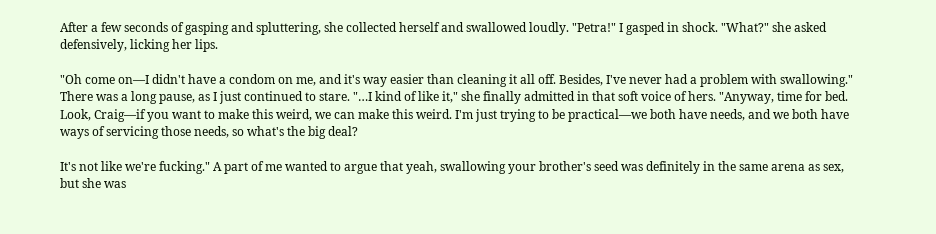After a few seconds of gasping and spluttering, she collected herself and swallowed loudly. "Petra!" I gasped in shock. "What?" she asked defensively, licking her lips.

"Oh come on—I didn't have a condom on me, and it's way easier than cleaning it all off. Besides, I've never had a problem with swallowing." There was a long pause, as I just continued to stare. "…I kind of like it," she finally admitted in that soft voice of hers. "Anyway, time for bed. Look, Craig—if you want to make this weird, we can make this weird. I'm just trying to be practical—we both have needs, and we both have ways of servicing those needs, so what's the big deal?

It's not like we're fucking." A part of me wanted to argue that yeah, swallowing your brother's seed was definitely in the same arena as sex, but she was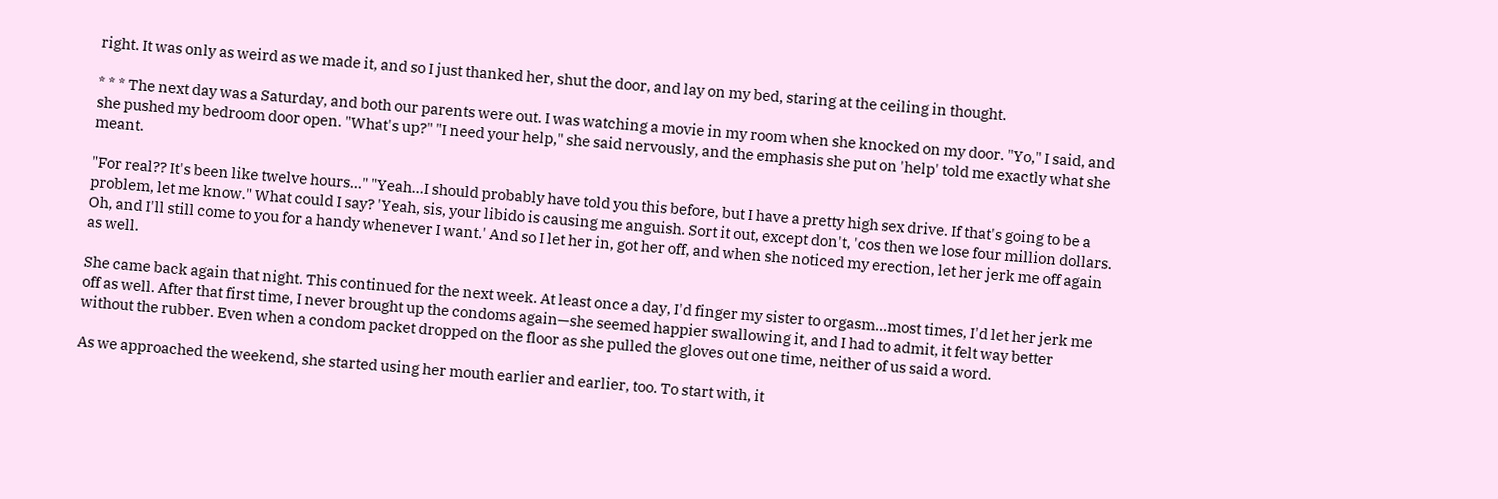right. It was only as weird as we made it, and so I just thanked her, shut the door, and lay on my bed, staring at the ceiling in thought.

* * * The next day was a Saturday, and both our parents were out. I was watching a movie in my room when she knocked on my door. "Yo," I said, and she pushed my bedroom door open. "What's up?" "I need your help," she said nervously, and the emphasis she put on 'help' told me exactly what she meant.

"For real?? It's been like twelve hours…" "Yeah…I should probably have told you this before, but I have a pretty high sex drive. If that's going to be a problem, let me know." What could I say? 'Yeah, sis, your libido is causing me anguish. Sort it out, except don't, 'cos then we lose four million dollars. Oh, and I'll still come to you for a handy whenever I want.' And so I let her in, got her off, and when she noticed my erection, let her jerk me off again as well.

She came back again that night. This continued for the next week. At least once a day, I'd finger my sister to orgasm…most times, I'd let her jerk me off as well. After that first time, I never brought up the condoms again—she seemed happier swallowing it, and I had to admit, it felt way better without the rubber. Even when a condom packet dropped on the floor as she pulled the gloves out one time, neither of us said a word.

As we approached the weekend, she started using her mouth earlier and earlier, too. To start with, it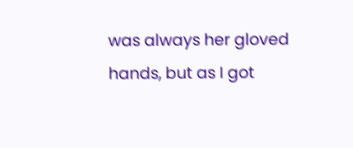was always her gloved hands, but as I got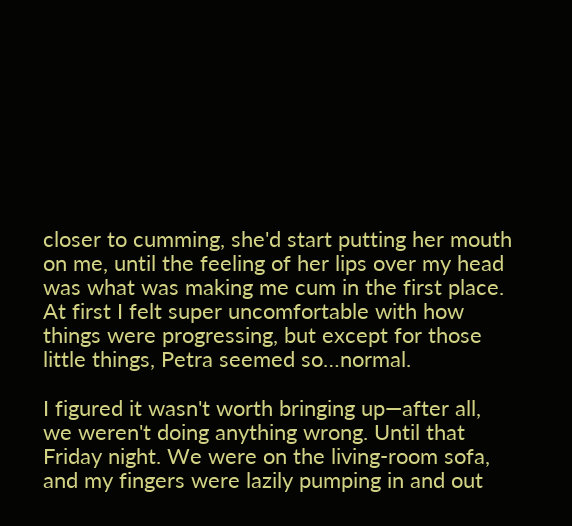closer to cumming, she'd start putting her mouth on me, until the feeling of her lips over my head was what was making me cum in the first place. At first I felt super uncomfortable with how things were progressing, but except for those little things, Petra seemed so…normal.

I figured it wasn't worth bringing up—after all, we weren't doing anything wrong. Until that Friday night. We were on the living-room sofa, and my fingers were lazily pumping in and out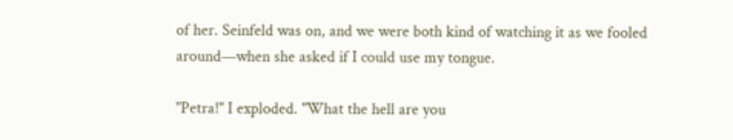of her. Seinfeld was on, and we were both kind of watching it as we fooled around—when she asked if I could use my tongue.

"Petra!" I exploded. "What the hell are you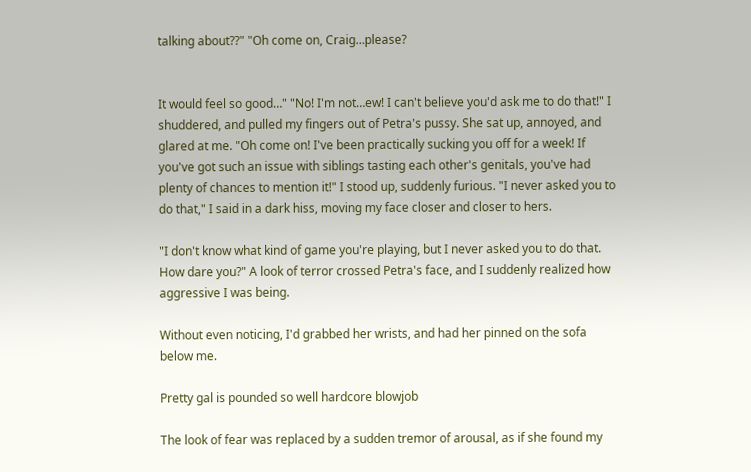talking about??" "Oh come on, Craig…please?


It would feel so good…" "No! I'm not…ew! I can't believe you'd ask me to do that!" I shuddered, and pulled my fingers out of Petra's pussy. She sat up, annoyed, and glared at me. "Oh come on! I've been practically sucking you off for a week! If you've got such an issue with siblings tasting each other's genitals, you've had plenty of chances to mention it!" I stood up, suddenly furious. "I never asked you to do that," I said in a dark hiss, moving my face closer and closer to hers.

"I don't know what kind of game you're playing, but I never asked you to do that. How dare you?" A look of terror crossed Petra's face, and I suddenly realized how aggressive I was being.

Without even noticing, I'd grabbed her wrists, and had her pinned on the sofa below me.

Pretty gal is pounded so well hardcore blowjob

The look of fear was replaced by a sudden tremor of arousal, as if she found my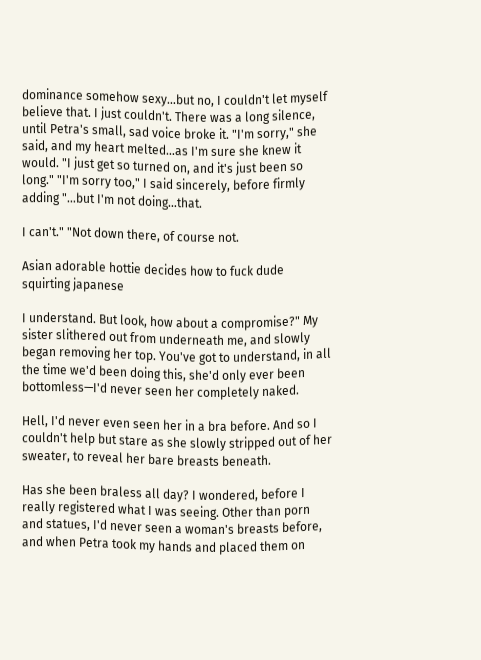dominance somehow sexy…but no, I couldn't let myself believe that. I just couldn't. There was a long silence, until Petra's small, sad voice broke it. "I'm sorry," she said, and my heart melted…as I'm sure she knew it would. "I just get so turned on, and it's just been so long." "I'm sorry too," I said sincerely, before firmly adding "…but I'm not doing…that.

I can't." "Not down there, of course not.

Asian adorable hottie decides how to fuck dude squirting japanese

I understand. But look, how about a compromise?" My sister slithered out from underneath me, and slowly began removing her top. You've got to understand, in all the time we'd been doing this, she'd only ever been bottomless—I'd never seen her completely naked.

Hell, I'd never even seen her in a bra before. And so I couldn't help but stare as she slowly stripped out of her sweater, to reveal her bare breasts beneath.

Has she been braless all day? I wondered, before I really registered what I was seeing. Other than porn and statues, I'd never seen a woman's breasts before, and when Petra took my hands and placed them on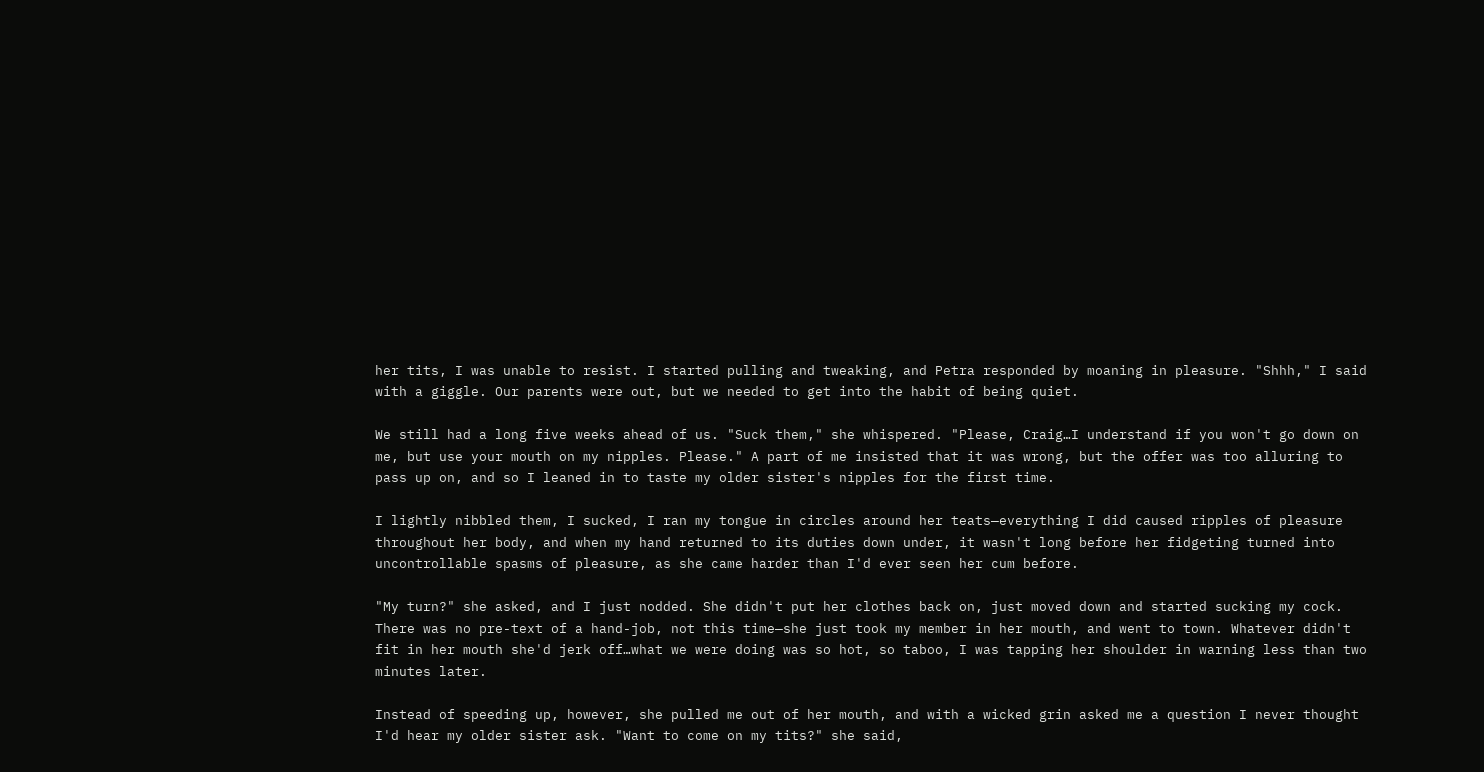her tits, I was unable to resist. I started pulling and tweaking, and Petra responded by moaning in pleasure. "Shhh," I said with a giggle. Our parents were out, but we needed to get into the habit of being quiet.

We still had a long five weeks ahead of us. "Suck them," she whispered. "Please, Craig…I understand if you won't go down on me, but use your mouth on my nipples. Please." A part of me insisted that it was wrong, but the offer was too alluring to pass up on, and so I leaned in to taste my older sister's nipples for the first time.

I lightly nibbled them, I sucked, I ran my tongue in circles around her teats—everything I did caused ripples of pleasure throughout her body, and when my hand returned to its duties down under, it wasn't long before her fidgeting turned into uncontrollable spasms of pleasure, as she came harder than I'd ever seen her cum before.

"My turn?" she asked, and I just nodded. She didn't put her clothes back on, just moved down and started sucking my cock. There was no pre-text of a hand-job, not this time—she just took my member in her mouth, and went to town. Whatever didn't fit in her mouth she'd jerk off…what we were doing was so hot, so taboo, I was tapping her shoulder in warning less than two minutes later.

Instead of speeding up, however, she pulled me out of her mouth, and with a wicked grin asked me a question I never thought I'd hear my older sister ask. "Want to come on my tits?" she said,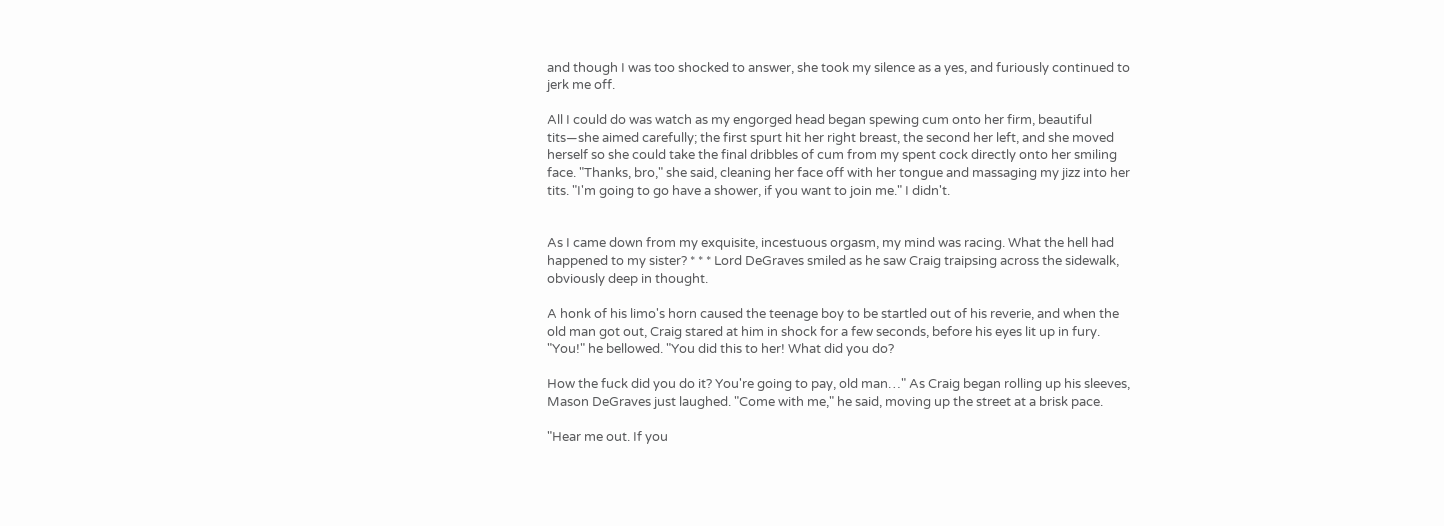and though I was too shocked to answer, she took my silence as a yes, and furiously continued to jerk me off.

All I could do was watch as my engorged head began spewing cum onto her firm, beautiful tits—she aimed carefully; the first spurt hit her right breast, the second her left, and she moved herself so she could take the final dribbles of cum from my spent cock directly onto her smiling face. "Thanks, bro," she said, cleaning her face off with her tongue and massaging my jizz into her tits. "I'm going to go have a shower, if you want to join me." I didn't.


As I came down from my exquisite, incestuous orgasm, my mind was racing. What the hell had happened to my sister? * * * Lord DeGraves smiled as he saw Craig traipsing across the sidewalk, obviously deep in thought.

A honk of his limo's horn caused the teenage boy to be startled out of his reverie, and when the old man got out, Craig stared at him in shock for a few seconds, before his eyes lit up in fury. "You!" he bellowed. "You did this to her! What did you do?

How the fuck did you do it? You're going to pay, old man…" As Craig began rolling up his sleeves, Mason DeGraves just laughed. "Come with me," he said, moving up the street at a brisk pace.

"Hear me out. If you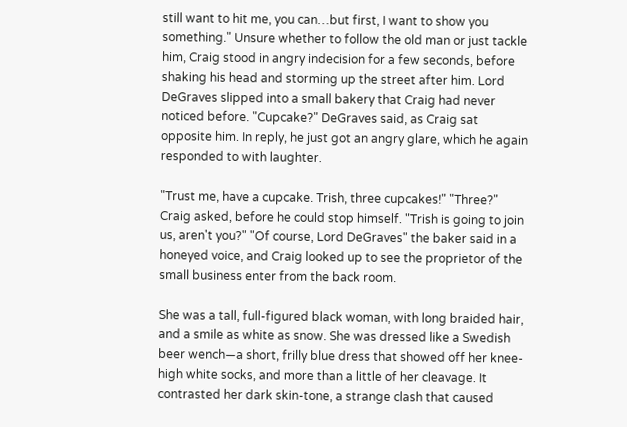still want to hit me, you can…but first, I want to show you something." Unsure whether to follow the old man or just tackle him, Craig stood in angry indecision for a few seconds, before shaking his head and storming up the street after him. Lord DeGraves slipped into a small bakery that Craig had never noticed before. "Cupcake?" DeGraves said, as Craig sat opposite him. In reply, he just got an angry glare, which he again responded to with laughter.

"Trust me, have a cupcake. Trish, three cupcakes!" "Three?" Craig asked, before he could stop himself. "Trish is going to join us, aren't you?" "Of course, Lord DeGraves" the baker said in a honeyed voice, and Craig looked up to see the proprietor of the small business enter from the back room.

She was a tall, full-figured black woman, with long braided hair, and a smile as white as snow. She was dressed like a Swedish beer wench—a short, frilly blue dress that showed off her knee-high white socks, and more than a little of her cleavage. It contrasted her dark skin-tone, a strange clash that caused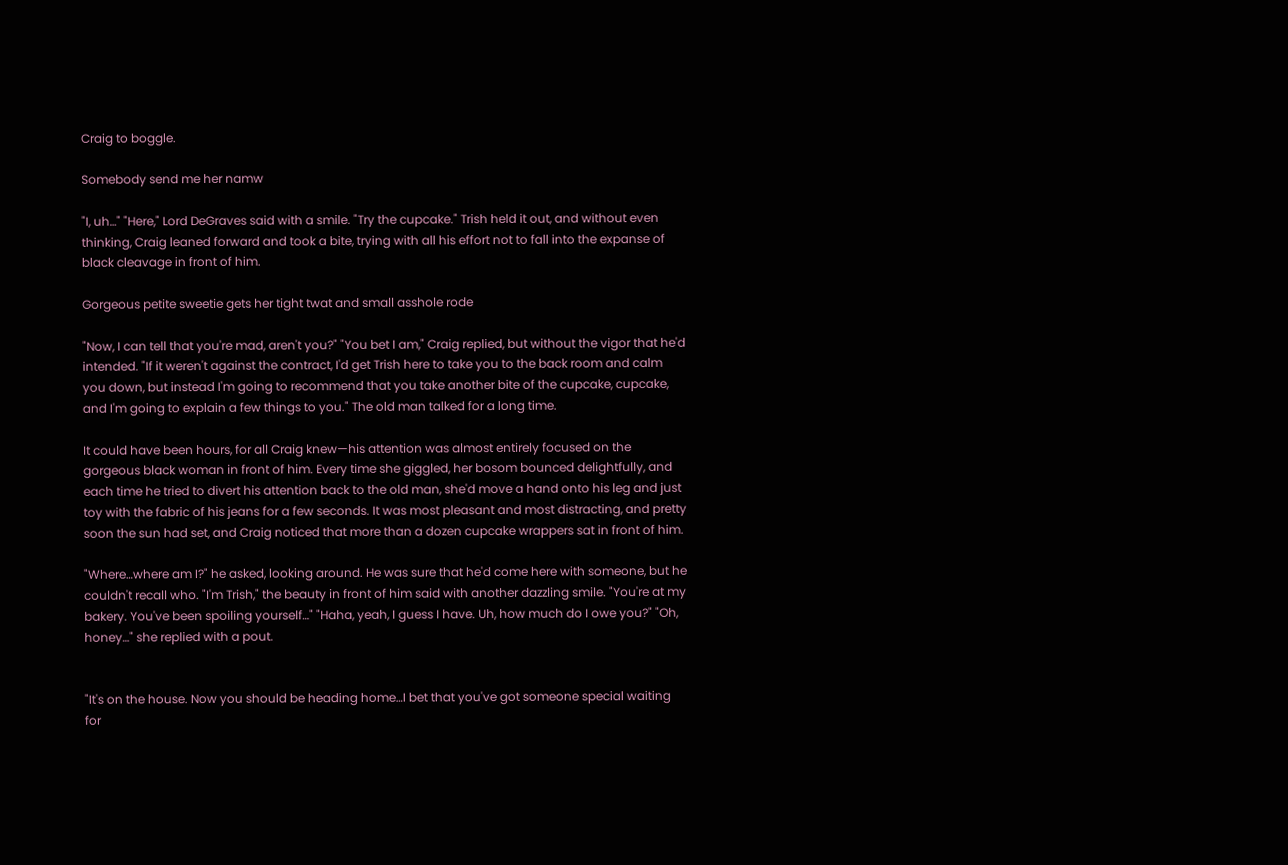Craig to boggle.

Somebody send me her namw

"I, uh…" "Here," Lord DeGraves said with a smile. "Try the cupcake." Trish held it out, and without even thinking, Craig leaned forward and took a bite, trying with all his effort not to fall into the expanse of black cleavage in front of him.

Gorgeous petite sweetie gets her tight twat and small asshole rode

"Now, I can tell that you're mad, aren't you?" "You bet I am," Craig replied, but without the vigor that he'd intended. "If it weren't against the contract, I'd get Trish here to take you to the back room and calm you down, but instead I'm going to recommend that you take another bite of the cupcake, cupcake, and I'm going to explain a few things to you." The old man talked for a long time.

It could have been hours, for all Craig knew—his attention was almost entirely focused on the gorgeous black woman in front of him. Every time she giggled, her bosom bounced delightfully, and each time he tried to divert his attention back to the old man, she'd move a hand onto his leg and just toy with the fabric of his jeans for a few seconds. It was most pleasant and most distracting, and pretty soon the sun had set, and Craig noticed that more than a dozen cupcake wrappers sat in front of him.

"Where…where am I?" he asked, looking around. He was sure that he'd come here with someone, but he couldn't recall who. "I'm Trish," the beauty in front of him said with another dazzling smile. "You're at my bakery. You've been spoiling yourself…" "Haha, yeah, I guess I have. Uh, how much do I owe you?" "Oh, honey…" she replied with a pout.


"It's on the house. Now you should be heading home…I bet that you've got someone special waiting for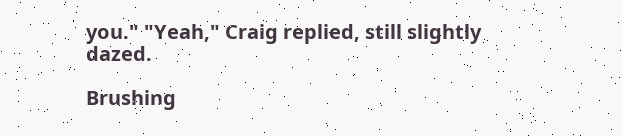you." "Yeah," Craig replied, still slightly dazed.

Brushing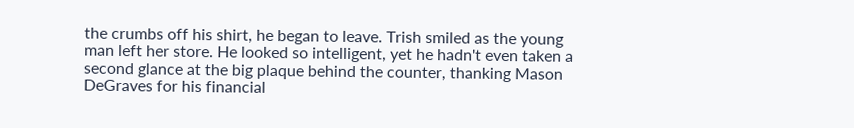the crumbs off his shirt, he began to leave. Trish smiled as the young man left her store. He looked so intelligent, yet he hadn't even taken a second glance at the big plaque behind the counter, thanking Mason DeGraves for his financial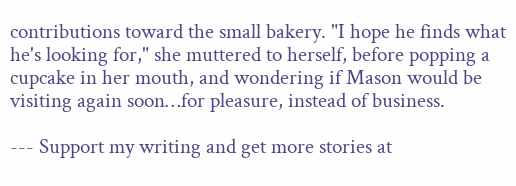contributions toward the small bakery. "I hope he finds what he's looking for," she muttered to herself, before popping a cupcake in her mouth, and wondering if Mason would be visiting again soon…for pleasure, instead of business.

--- Support my writing and get more stories at